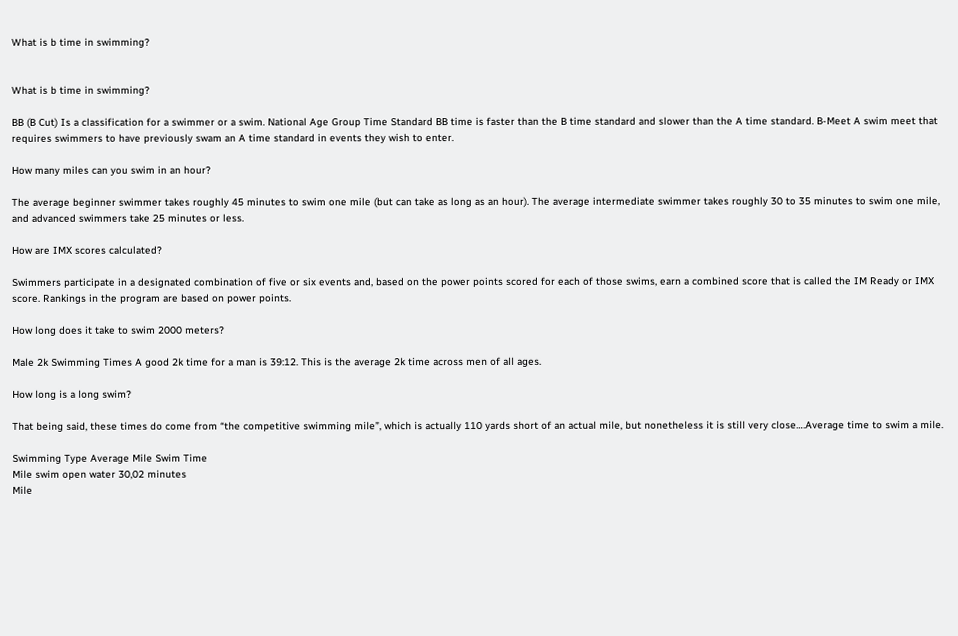What is b time in swimming?


What is b time in swimming?

BB (B Cut) Is a classification for a swimmer or a swim. National Age Group Time Standard BB time is faster than the B time standard and slower than the A time standard. B-Meet A swim meet that requires swimmers to have previously swam an A time standard in events they wish to enter.

How many miles can you swim in an hour?

The average beginner swimmer takes roughly 45 minutes to swim one mile (but can take as long as an hour). The average intermediate swimmer takes roughly 30 to 35 minutes to swim one mile, and advanced swimmers take 25 minutes or less.

How are IMX scores calculated?

Swimmers participate in a designated combination of five or six events and, based on the power points scored for each of those swims, earn a combined score that is called the IM Ready or IMX score. Rankings in the program are based on power points.

How long does it take to swim 2000 meters?

Male 2k Swimming Times A good 2k time for a man is 39:12. This is the average 2k time across men of all ages.

How long is a long swim?

That being said, these times do come from “the competitive swimming mile”, which is actually 110 yards short of an actual mile, but nonetheless it is still very close….Average time to swim a mile.

Swimming Type Average Mile Swim Time
Mile swim open water 30,02 minutes
Mile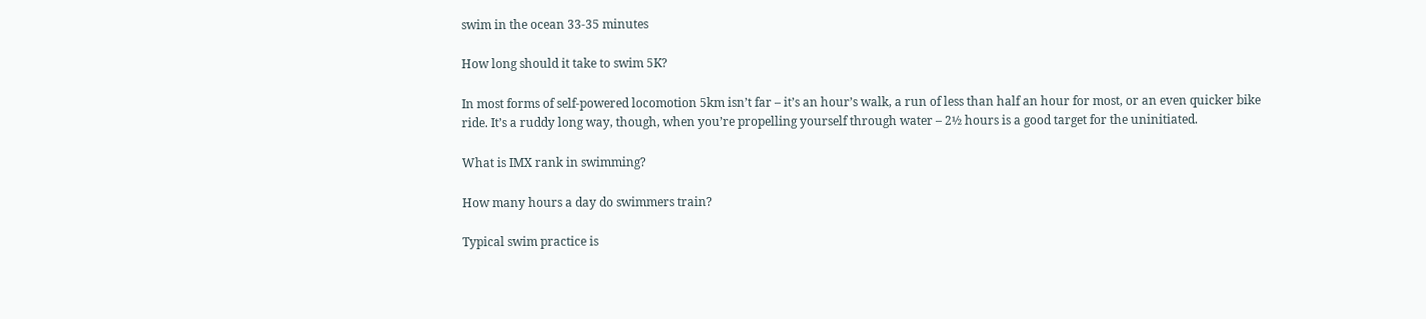swim in the ocean 33-35 minutes

How long should it take to swim 5K?

In most forms of self-powered locomotion 5km isn’t far – it’s an hour’s walk, a run of less than half an hour for most, or an even quicker bike ride. It’s a ruddy long way, though, when you’re propelling yourself through water – 2½ hours is a good target for the uninitiated.

What is IMX rank in swimming?

How many hours a day do swimmers train?

Typical swim practice is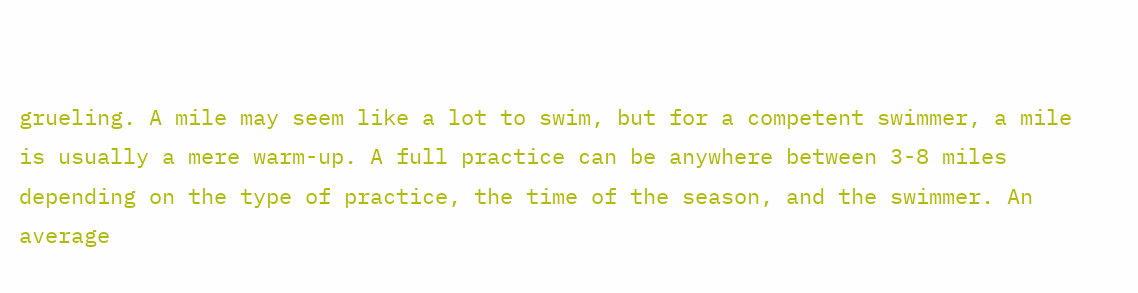grueling. A mile may seem like a lot to swim, but for a competent swimmer, a mile is usually a mere warm-up. A full practice can be anywhere between 3-8 miles depending on the type of practice, the time of the season, and the swimmer. An average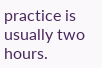practice is usually two hours.